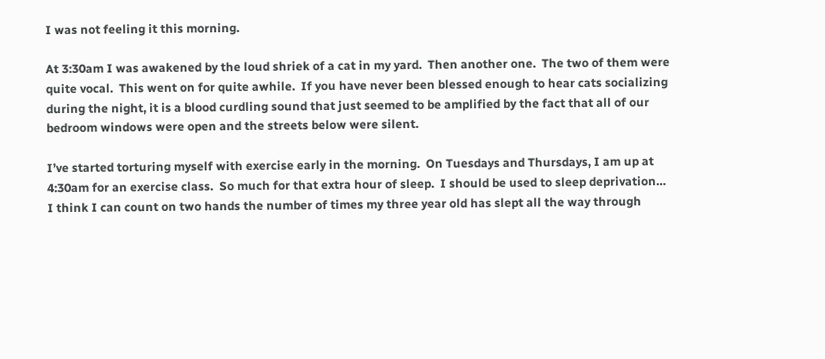I was not feeling it this morning.

At 3:30am I was awakened by the loud shriek of a cat in my yard.  Then another one.  The two of them were quite vocal.  This went on for quite awhile.  If you have never been blessed enough to hear cats socializing during the night, it is a blood curdling sound that just seemed to be amplified by the fact that all of our bedroom windows were open and the streets below were silent.

I’ve started torturing myself with exercise early in the morning.  On Tuesdays and Thursdays, I am up at 4:30am for an exercise class.  So much for that extra hour of sleep.  I should be used to sleep deprivation… I think I can count on two hands the number of times my three year old has slept all the way through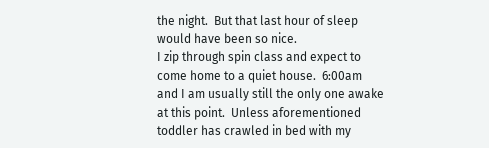the night.  But that last hour of sleep would have been so nice.
I zip through spin class and expect to come home to a quiet house.  6:00am and I am usually still the only one awake at this point.  Unless aforementioned toddler has crawled in bed with my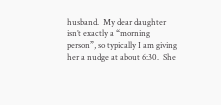husband.  My dear daughter isn’t exactly a “morning person”, so typically I am giving her a nudge at about 6:30.  She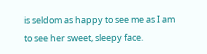is seldom as happy to see me as I am to see her sweet, sleepy face.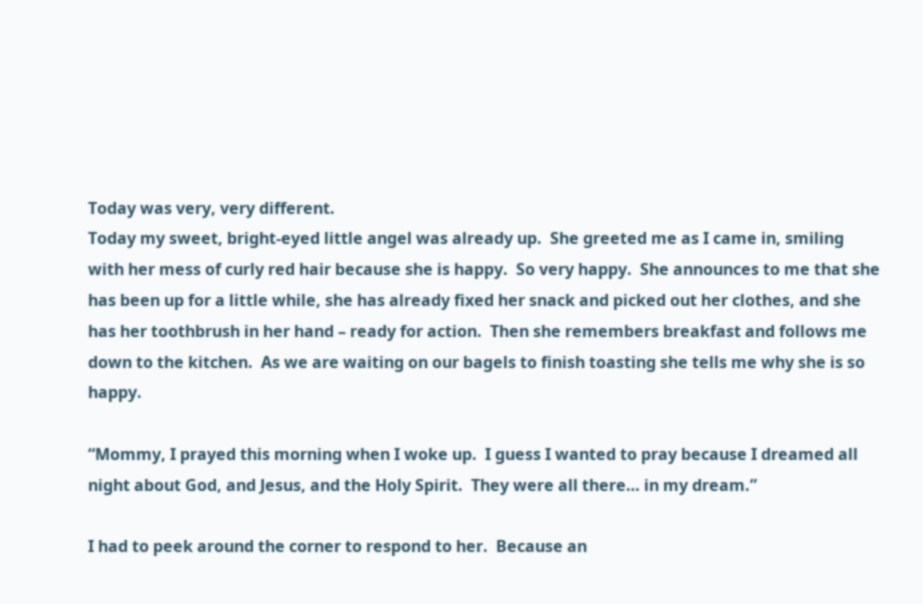Today was very, very different.
Today my sweet, bright-eyed little angel was already up.  She greeted me as I came in, smiling with her mess of curly red hair because she is happy.  So very happy.  She announces to me that she has been up for a little while, she has already fixed her snack and picked out her clothes, and she has her toothbrush in her hand – ready for action.  Then she remembers breakfast and follows me down to the kitchen.  As we are waiting on our bagels to finish toasting she tells me why she is so happy.

“Mommy, I prayed this morning when I woke up.  I guess I wanted to pray because I dreamed all night about God, and Jesus, and the Holy Spirit.  They were all there… in my dream.”

I had to peek around the corner to respond to her.  Because an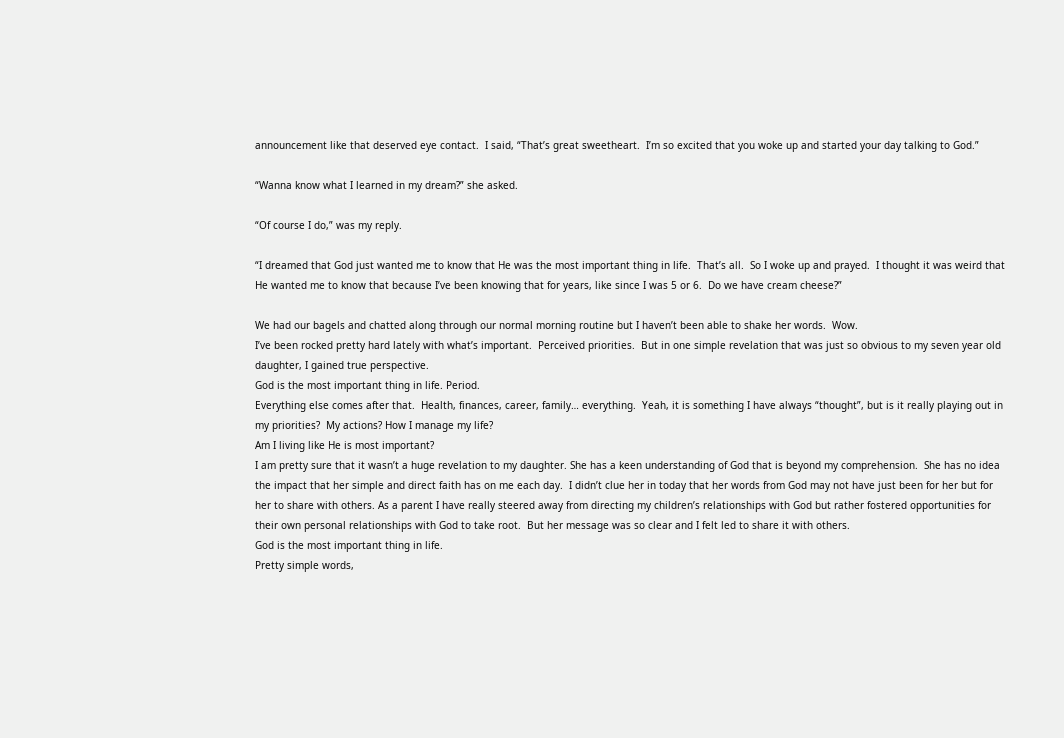announcement like that deserved eye contact.  I said, “That’s great sweetheart.  I’m so excited that you woke up and started your day talking to God.”

“Wanna know what I learned in my dream?” she asked.

“Of course I do,” was my reply.

“I dreamed that God just wanted me to know that He was the most important thing in life.  That’s all.  So I woke up and prayed.  I thought it was weird that He wanted me to know that because I’ve been knowing that for years, like since I was 5 or 6.  Do we have cream cheese?”

We had our bagels and chatted along through our normal morning routine but I haven’t been able to shake her words.  Wow.
I’ve been rocked pretty hard lately with what’s important.  Perceived priorities.  But in one simple revelation that was just so obvious to my seven year old daughter, I gained true perspective.
God is the most important thing in life. Period.
Everything else comes after that.  Health, finances, career, family… everything.  Yeah, it is something I have always “thought”, but is it really playing out in my priorities?  My actions? How I manage my life?
Am I living like He is most important?
I am pretty sure that it wasn’t a huge revelation to my daughter. She has a keen understanding of God that is beyond my comprehension.  She has no idea the impact that her simple and direct faith has on me each day.  I didn’t clue her in today that her words from God may not have just been for her but for her to share with others. As a parent I have really steered away from directing my children’s relationships with God but rather fostered opportunities for their own personal relationships with God to take root.  But her message was so clear and I felt led to share it with others.
God is the most important thing in life.
Pretty simple words,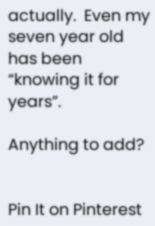actually.  Even my seven year old has been “knowing it for years”.

Anything to add?


Pin It on Pinterest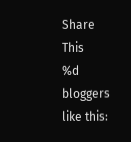Share This
%d bloggers like this: